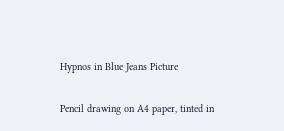Hypnos in Blue Jeans Picture

Pencil drawing on A4 paper, tinted in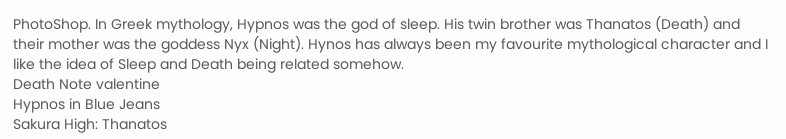PhotoShop. In Greek mythology, Hypnos was the god of sleep. His twin brother was Thanatos (Death) and their mother was the goddess Nyx (Night). Hynos has always been my favourite mythological character and I like the idea of Sleep and Death being related somehow.
Death Note valentine
Hypnos in Blue Jeans
Sakura High: Thanatos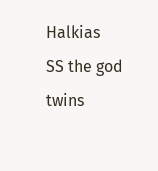Halkias
SS the god twins